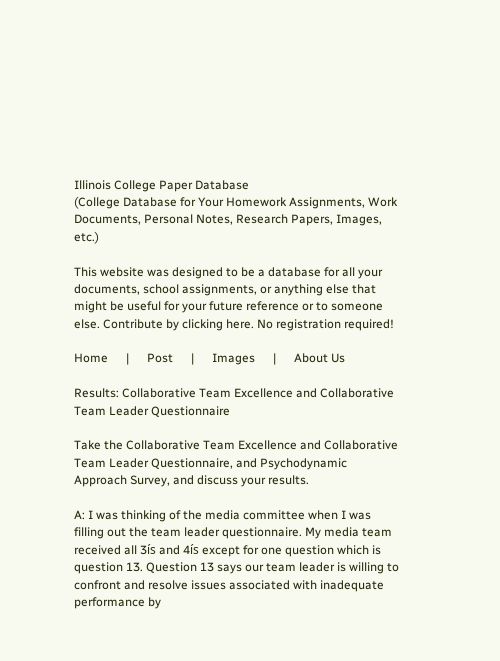Illinois College Paper Database
(College Database for Your Homework Assignments, Work Documents, Personal Notes, Research Papers, Images, etc.)

This website was designed to be a database for all your documents, school assignments, or anything else that might be useful for your future reference or to someone else. Contribute by clicking here. No registration required!

Home      |      Post      |      Images      |      About Us

Results: Collaborative Team Excellence and Collaborative Team Leader Questionnaire

Take the Collaborative Team Excellence and Collaborative Team Leader Questionnaire, and Psychodynamic Approach Survey, and discuss your results.

A: I was thinking of the media committee when I was filling out the team leader questionnaire. My media team received all 3ís and 4ís except for one question which is question 13. Question 13 says our team leader is willing to confront and resolve issues associated with inadequate performance by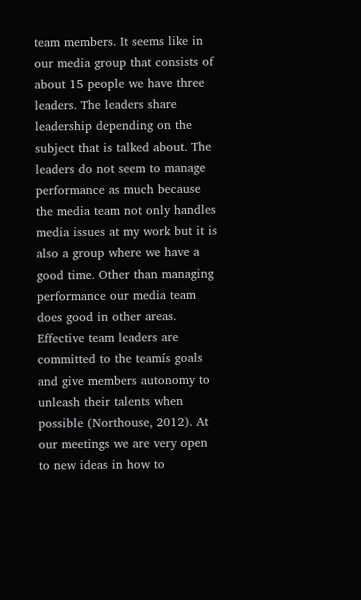team members. It seems like in our media group that consists of about 15 people we have three leaders. The leaders share leadership depending on the subject that is talked about. The leaders do not seem to manage performance as much because the media team not only handles media issues at my work but it is also a group where we have a good time. Other than managing performance our media team does good in other areas. Effective team leaders are committed to the teamís goals and give members autonomy to unleash their talents when possible (Northouse, 2012). At our meetings we are very open to new ideas in how to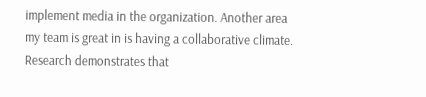implement media in the organization. Another area my team is great in is having a collaborative climate. Research demonstrates that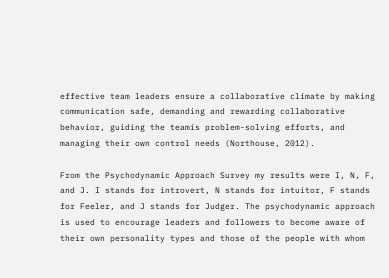effective team leaders ensure a collaborative climate by making communication safe, demanding and rewarding collaborative behavior, guiding the teamís problem-solving efforts, and managing their own control needs (Northouse, 2012).

From the Psychodynamic Approach Survey my results were I, N, F, and J. I stands for introvert, N stands for intuitor, F stands for Feeler, and J stands for Judger. The psychodynamic approach is used to encourage leaders and followers to become aware of their own personality types and those of the people with whom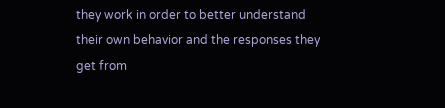they work in order to better understand their own behavior and the responses they get from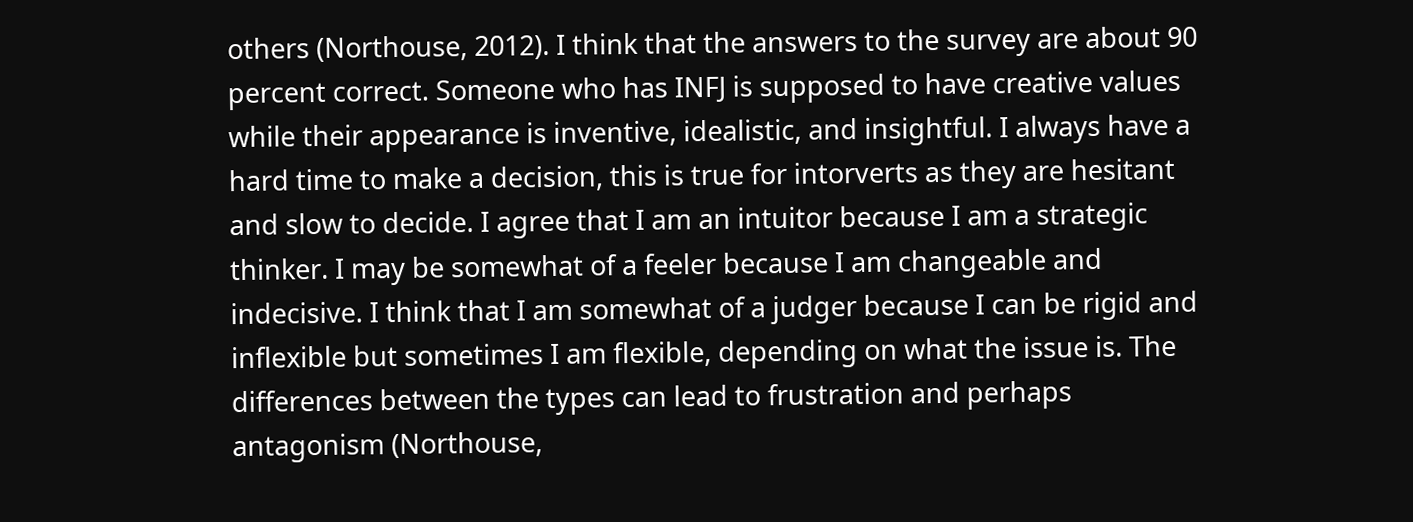others (Northouse, 2012). I think that the answers to the survey are about 90 percent correct. Someone who has INFJ is supposed to have creative values while their appearance is inventive, idealistic, and insightful. I always have a hard time to make a decision, this is true for intorverts as they are hesitant and slow to decide. I agree that I am an intuitor because I am a strategic thinker. I may be somewhat of a feeler because I am changeable and indecisive. I think that I am somewhat of a judger because I can be rigid and inflexible but sometimes I am flexible, depending on what the issue is. The differences between the types can lead to frustration and perhaps antagonism (Northouse,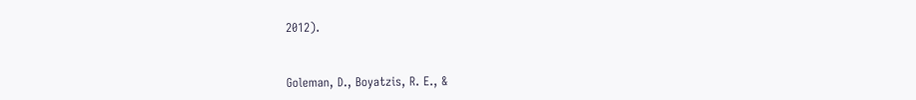2012).


Goleman, D., Boyatzis, R. E., &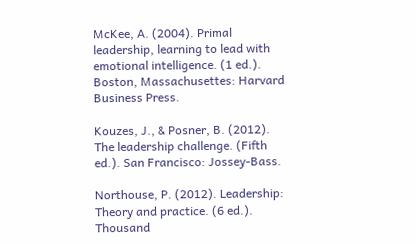McKee, A. (2004). Primal leadership, learning to lead with emotional intelligence. (1 ed.). Boston, Massachusettes: Harvard Business Press.

Kouzes, J., & Posner, B. (2012). The leadership challenge. (Fifth ed.). San Francisco: Jossey-Bass.

Northouse, P. (2012). Leadership: Theory and practice. (6 ed.). Thousand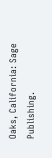Oaks, California: Sage Publishing.